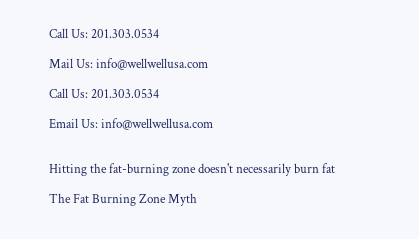Call Us: 201.303.0534

Mail Us: info@wellwellusa.com

Call Us: 201.303.0534

Email Us: info@wellwellusa.com


Hitting the fat-burning zone doesn't necessarily burn fat

The Fat Burning Zone Myth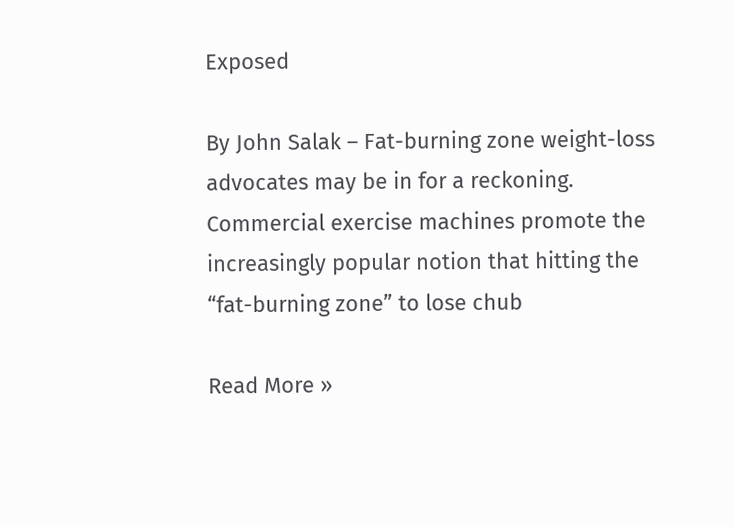Exposed

By John Salak – Fat-burning zone weight-loss advocates may be in for a reckoning. Commercial exercise machines promote the increasingly popular notion that hitting the “fat-burning zone” to lose chub

Read More »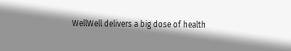WellWell delivers a big dose of health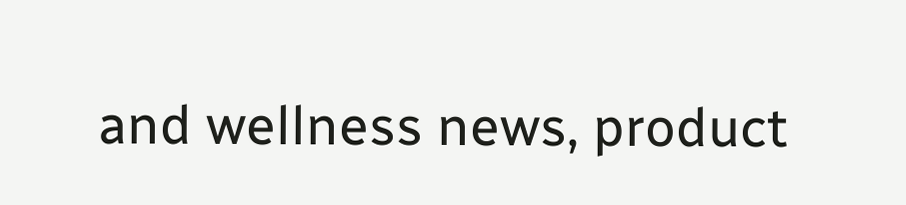and wellness news, product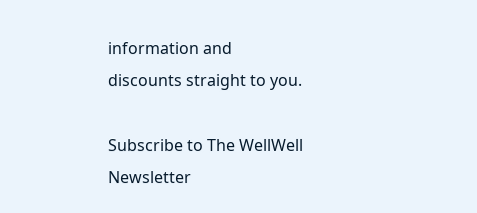information and discounts straight to you.

Subscribe to The WellWell Newsletter